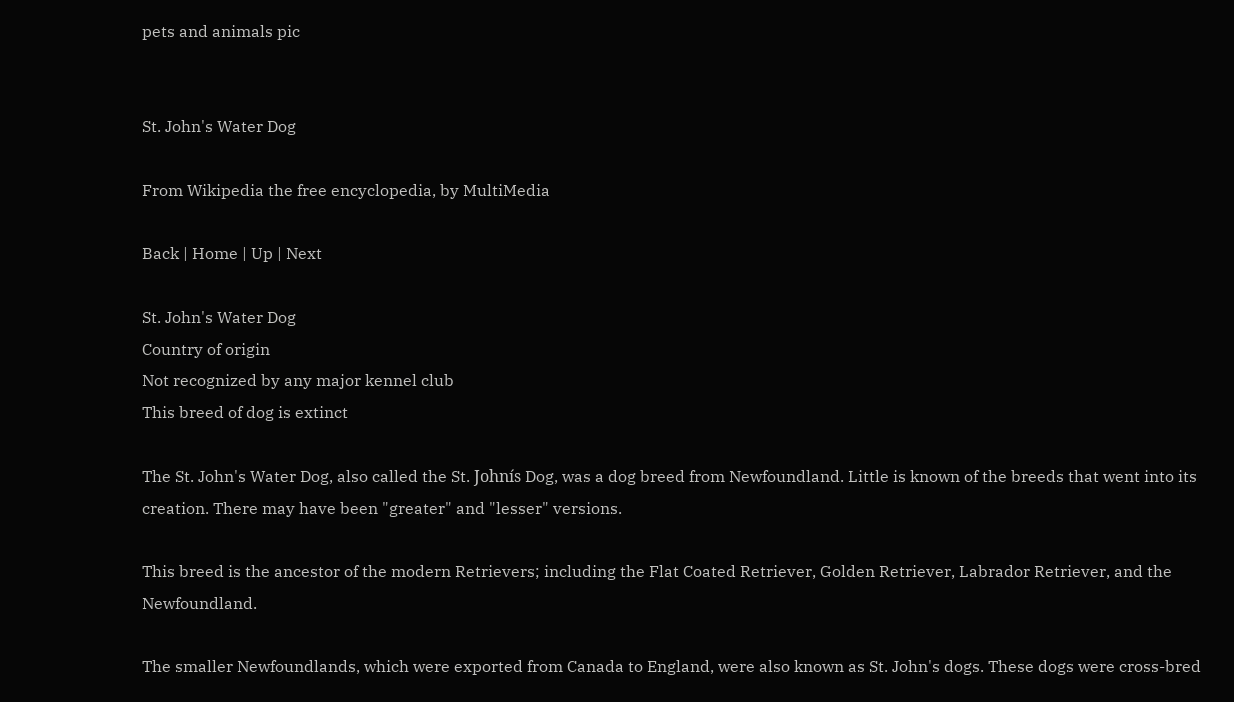pets and animals pic


St. John's Water Dog

From Wikipedia the free encyclopedia, by MultiMedia

Back | Home | Up | Next

St. John's Water Dog
Country of origin
Not recognized by any major kennel club
This breed of dog is extinct

The St. John's Water Dog, also called the St. Johnís Dog, was a dog breed from Newfoundland. Little is known of the breeds that went into its creation. There may have been "greater" and "lesser" versions.

This breed is the ancestor of the modern Retrievers; including the Flat Coated Retriever, Golden Retriever, Labrador Retriever, and the Newfoundland.

The smaller Newfoundlands, which were exported from Canada to England, were also known as St. John's dogs. These dogs were cross-bred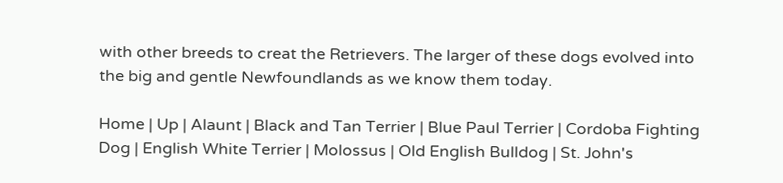with other breeds to creat the Retrievers. The larger of these dogs evolved into the big and gentle Newfoundlands as we know them today.

Home | Up | Alaunt | Black and Tan Terrier | Blue Paul Terrier | Cordoba Fighting Dog | English White Terrier | Molossus | Old English Bulldog | St. John's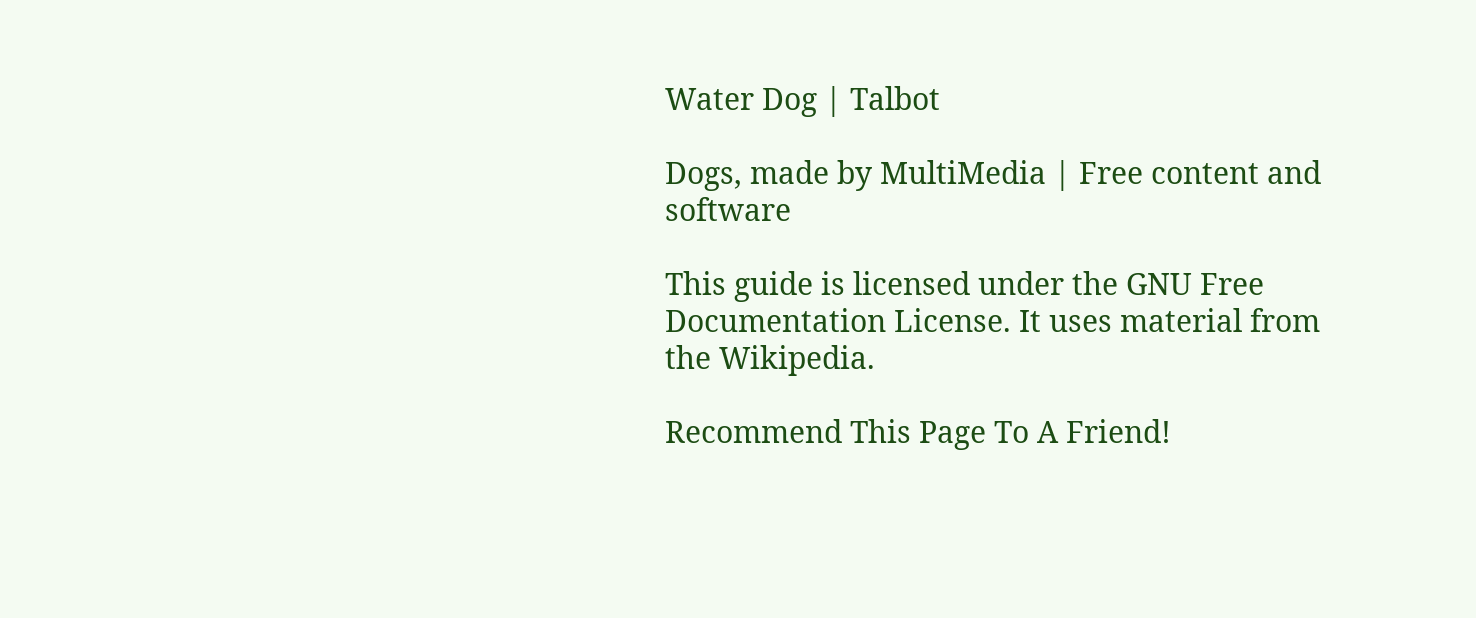Water Dog | Talbot

Dogs, made by MultiMedia | Free content and software

This guide is licensed under the GNU Free Documentation License. It uses material from the Wikipedia.

Recommend This Page To A Friend!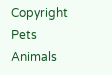Copyright Pets Animals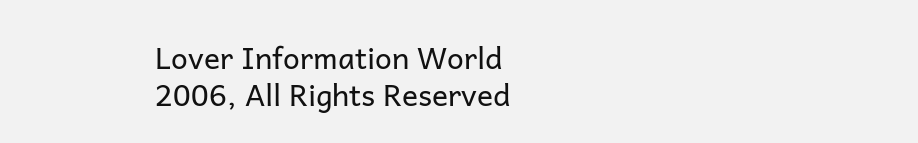Lover Information World 2006, All Rights Reserved